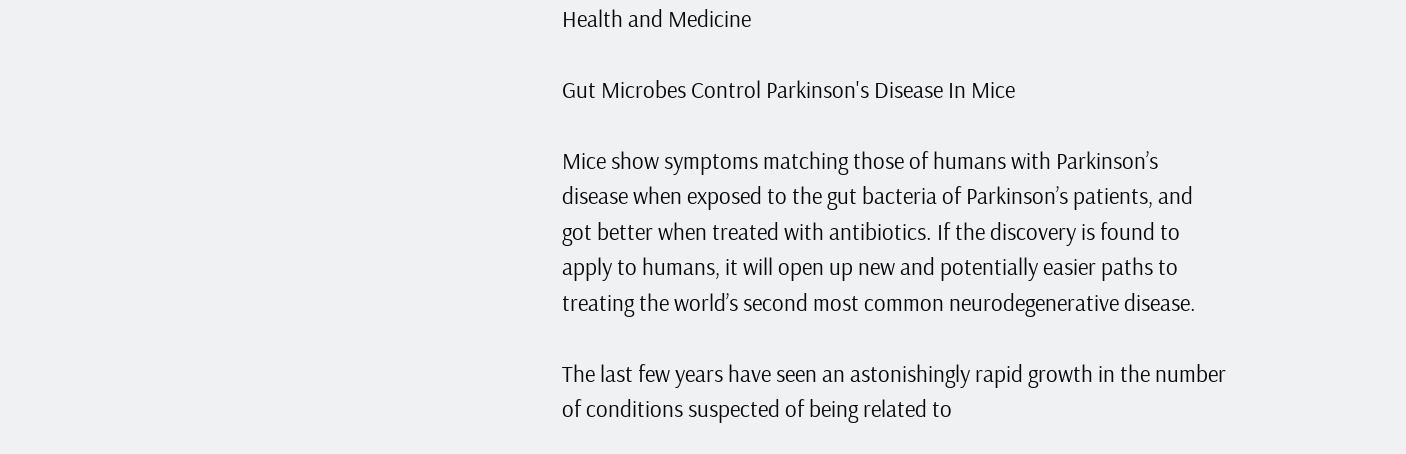Health and Medicine

Gut Microbes Control Parkinson's Disease In Mice

Mice show symptoms matching those of humans with Parkinson’s disease when exposed to the gut bacteria of Parkinson’s patients, and got better when treated with antibiotics. If the discovery is found to apply to humans, it will open up new and potentially easier paths to treating the world’s second most common neurodegenerative disease.

The last few years have seen an astonishingly rapid growth in the number of conditions suspected of being related to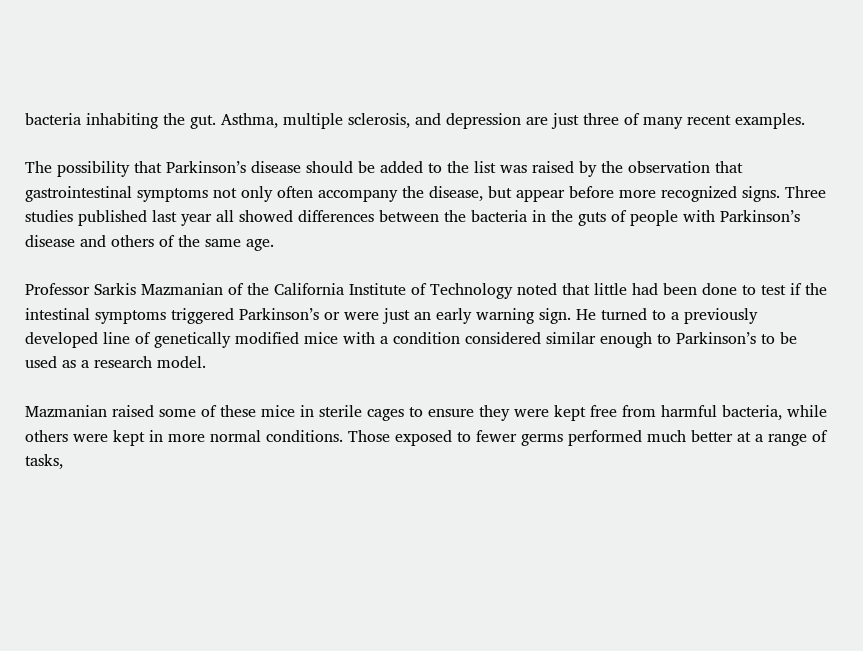bacteria inhabiting the gut. Asthma, multiple sclerosis, and depression are just three of many recent examples.

The possibility that Parkinson’s disease should be added to the list was raised by the observation that gastrointestinal symptoms not only often accompany the disease, but appear before more recognized signs. Three studies published last year all showed differences between the bacteria in the guts of people with Parkinson’s disease and others of the same age.

Professor Sarkis Mazmanian of the California Institute of Technology noted that little had been done to test if the intestinal symptoms triggered Parkinson’s or were just an early warning sign. He turned to a previously developed line of genetically modified mice with a condition considered similar enough to Parkinson’s to be used as a research model.

Mazmanian raised some of these mice in sterile cages to ensure they were kept free from harmful bacteria, while others were kept in more normal conditions. Those exposed to fewer germs performed much better at a range of tasks,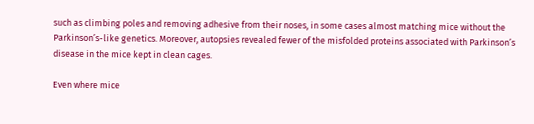such as climbing poles and removing adhesive from their noses, in some cases almost matching mice without the Parkinson’s-like genetics. Moreover, autopsies revealed fewer of the misfolded proteins associated with Parkinson’s disease in the mice kept in clean cages.

Even where mice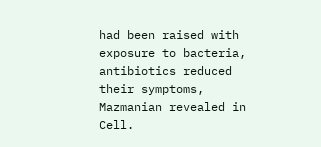had been raised with exposure to bacteria, antibiotics reduced their symptoms, Mazmanian revealed in Cell.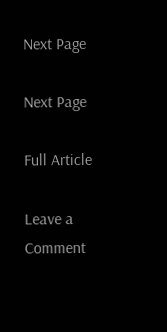Next Page

Next Page

Full Article

Leave a Comment